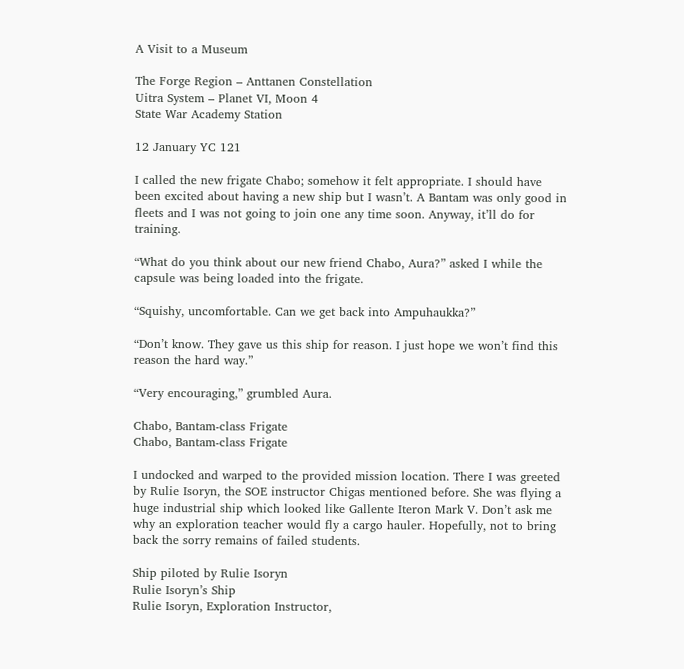A Visit to a Museum

The Forge Region – Anttanen Constellation
Uitra System – Planet VI, Moon 4
State War Academy Station

12 January YC 121

I called the new frigate Chabo; somehow it felt appropriate. I should have been excited about having a new ship but I wasn’t. A Bantam was only good in fleets and I was not going to join one any time soon. Anyway, it’ll do for training.

“What do you think about our new friend Chabo, Aura?” asked I while the capsule was being loaded into the frigate.

“Squishy, uncomfortable. Can we get back into Ampuhaukka?”

“Don’t know. They gave us this ship for reason. I just hope we won’t find this reason the hard way.”

“Very encouraging,” grumbled Aura.

Chabo, Bantam-class Frigate
Chabo, Bantam-class Frigate

I undocked and warped to the provided mission location. There I was greeted by Rulie Isoryn, the SOE instructor Chigas mentioned before. She was flying a huge industrial ship which looked like Gallente Iteron Mark V. Don’t ask me why an exploration teacher would fly a cargo hauler. Hopefully, not to bring back the sorry remains of failed students.

Ship piloted by Rulie Isoryn
Rulie Isoryn’s Ship
Rulie Isoryn, Exploration Instructor,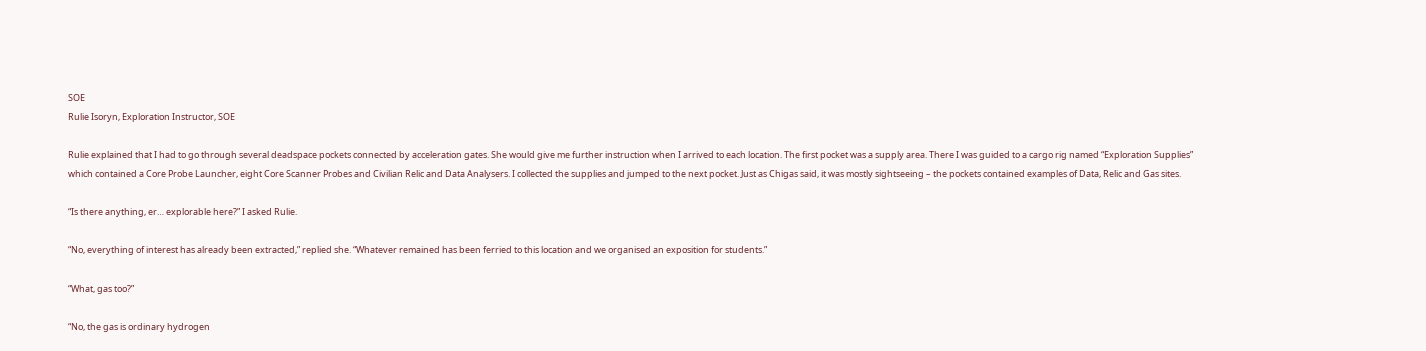SOE
Rulie Isoryn, Exploration Instructor, SOE

Rulie explained that I had to go through several deadspace pockets connected by acceleration gates. She would give me further instruction when I arrived to each location. The first pocket was a supply area. There I was guided to a cargo rig named “Exploration Supplies” which contained a Core Probe Launcher, eight Core Scanner Probes and Civilian Relic and Data Analysers. I collected the supplies and jumped to the next pocket. Just as Chigas said, it was mostly sightseeing – the pockets contained examples of Data, Relic and Gas sites.

“Is there anything, er… explorable here?” I asked Rulie.

“No, everything of interest has already been extracted,” replied she. “Whatever remained has been ferried to this location and we organised an exposition for students.”

“What, gas too?”

“No, the gas is ordinary hydrogen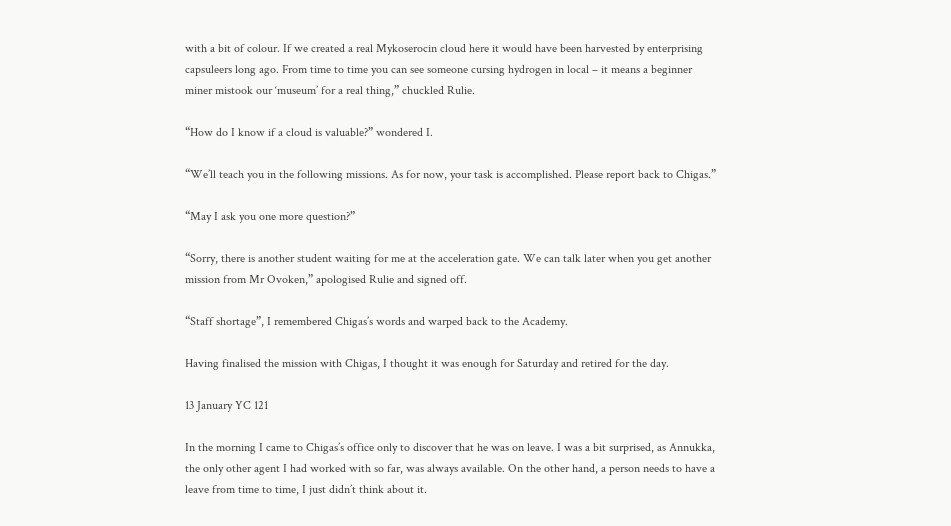with a bit of colour. If we created a real Mykoserocin cloud here it would have been harvested by enterprising capsuleers long ago. From time to time you can see someone cursing hydrogen in local – it means a beginner miner mistook our ‘museum’ for a real thing,” chuckled Rulie.

“How do I know if a cloud is valuable?” wondered I.

“We’ll teach you in the following missions. As for now, your task is accomplished. Please report back to Chigas.”

“May I ask you one more question?”

“Sorry, there is another student waiting for me at the acceleration gate. We can talk later when you get another mission from Mr Ovoken,” apologised Rulie and signed off.

“Staff shortage”, I remembered Chigas’s words and warped back to the Academy.

Having finalised the mission with Chigas, I thought it was enough for Saturday and retired for the day.

13 January YC 121

In the morning I came to Chigas’s office only to discover that he was on leave. I was a bit surprised, as Annukka, the only other agent I had worked with so far, was always available. On the other hand, a person needs to have a leave from time to time, I just didn’t think about it.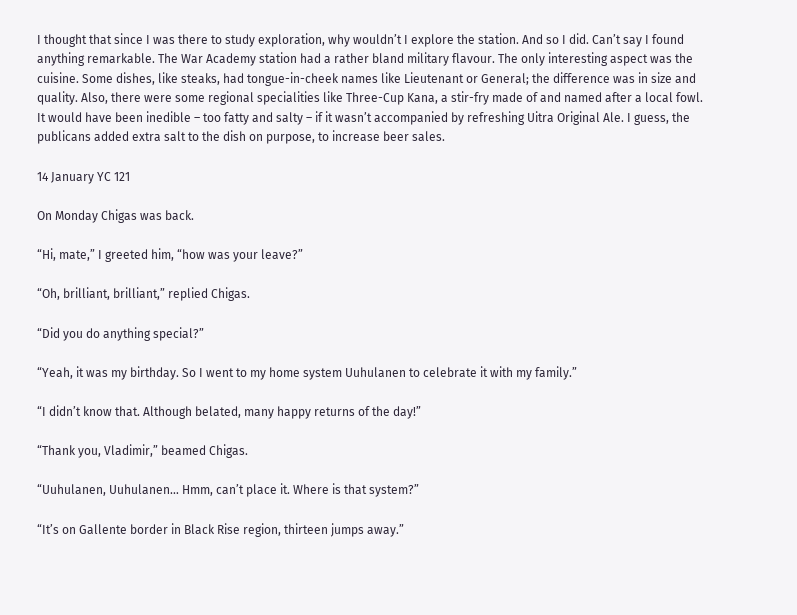I thought that since I was there to study exploration, why wouldn’t I explore the station. And so I did. Can’t say I found anything remarkable. The War Academy station had a rather bland military flavour. The only interesting aspect was the cuisine. Some dishes, like steaks, had tongue-in-cheek names like Lieutenant or General; the difference was in size and quality. Also, there were some regional specialities like Three-Cup Kana, a stir-fry made of and named after a local fowl. It would have been inedible – too fatty and salty – if it wasn’t accompanied by refreshing Uitra Original Ale. I guess, the publicans added extra salt to the dish on purpose, to increase beer sales.

14 January YC 121

On Monday Chigas was back.

“Hi, mate,” I greeted him, “how was your leave?”

“Oh, brilliant, brilliant,” replied Chigas.

“Did you do anything special?”

“Yeah, it was my birthday. So I went to my home system Uuhulanen to celebrate it with my family.”

“I didn’t know that. Although belated, many happy returns of the day!”

“Thank you, Vladimir,” beamed Chigas.

“Uuhulanen, Uuhulanen… Hmm, can’t place it. Where is that system?”

“It’s on Gallente border in Black Rise region, thirteen jumps away.”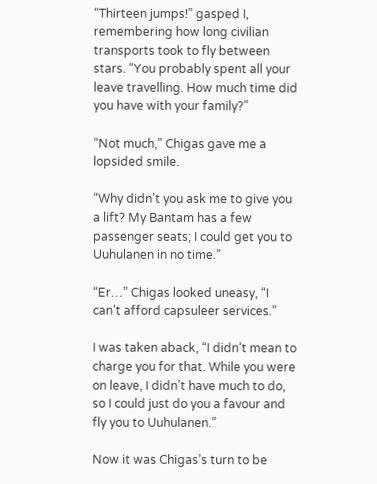“Thirteen jumps!” gasped I, remembering how long civilian transports took to fly between stars. “You probably spent all your leave travelling. How much time did you have with your family?”

“Not much,” Chigas gave me a lopsided smile.

“Why didn’t you ask me to give you a lift? My Bantam has a few passenger seats; I could get you to Uuhulanen in no time.”

“Er…” Chigas looked uneasy, “I can’t afford capsuleer services.”

I was taken aback, “I didn’t mean to charge you for that. While you were on leave, I didn’t have much to do, so I could just do you a favour and fly you to Uuhulanen.”

Now it was Chigas’s turn to be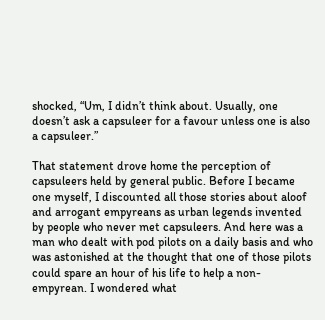shocked, “Um, I didn’t think about. Usually, one doesn’t ask a capsuleer for a favour unless one is also a capsuleer.”

That statement drove home the perception of capsuleers held by general public. Before I became one myself, I discounted all those stories about aloof and arrogant empyreans as urban legends invented by people who never met capsuleers. And here was a man who dealt with pod pilots on a daily basis and who was astonished at the thought that one of those pilots could spare an hour of his life to help a non-empyrean. I wondered what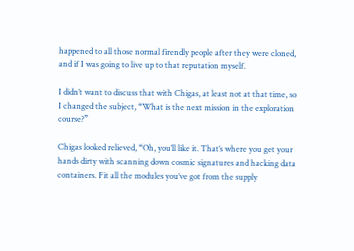happened to all those normal firendly people after they were cloned, and if I was going to live up to that reputation myself.

I didn’t want to discuss that with Chigas, at least not at that time, so I changed the subject, “What is the next mission in the exploration course?”

Chigas looked relieved, “Oh, you’ll like it. That’s where you get your hands dirty with scanning down cosmic signatures and hacking data containers. Fit all the modules you’ve got from the supply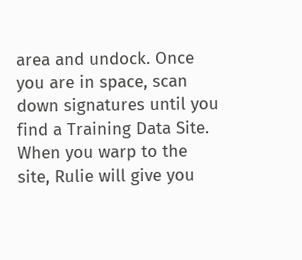area and undock. Once you are in space, scan down signatures until you find a Training Data Site. When you warp to the site, Rulie will give you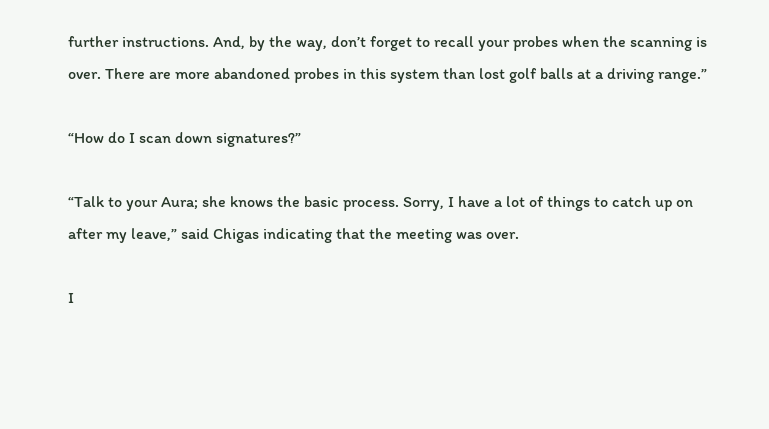further instructions. And, by the way, don’t forget to recall your probes when the scanning is over. There are more abandoned probes in this system than lost golf balls at a driving range.”

“How do I scan down signatures?”

“Talk to your Aura; she knows the basic process. Sorry, I have a lot of things to catch up on after my leave,” said Chigas indicating that the meeting was over.

I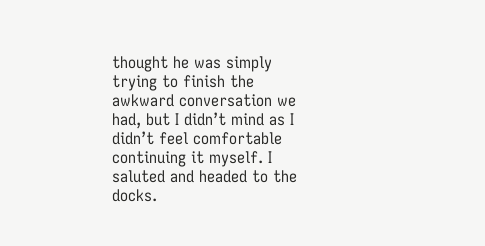thought he was simply trying to finish the awkward conversation we had, but I didn’t mind as I didn’t feel comfortable continuing it myself. I saluted and headed to the docks.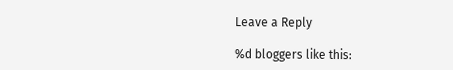Leave a Reply

%d bloggers like this: